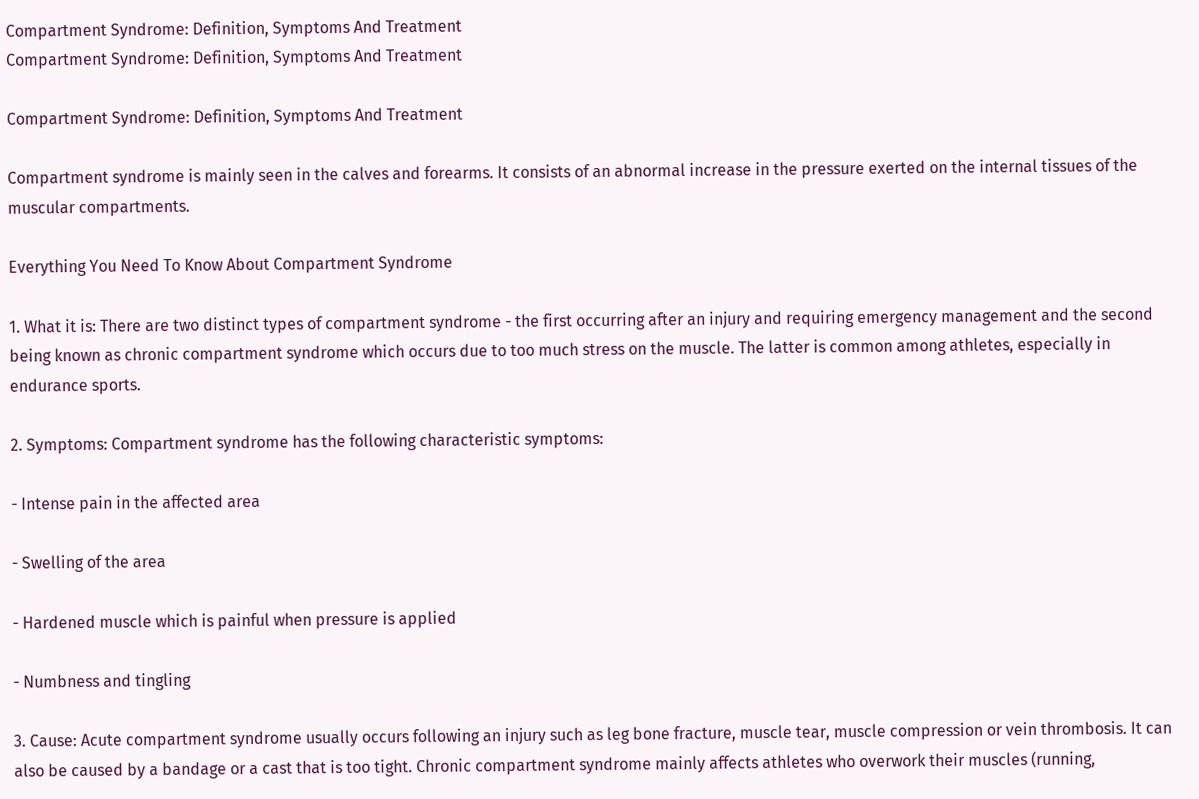Compartment Syndrome: Definition, Symptoms And Treatment
Compartment Syndrome: Definition, Symptoms And Treatment

Compartment Syndrome: Definition, Symptoms And Treatment

Compartment syndrome is mainly seen in the calves and forearms. It consists of an abnormal increase in the pressure exerted on the internal tissues of the muscular compartments.

Everything You Need To Know About Compartment Syndrome

1. What it is: There are two distinct types of compartment syndrome - the first occurring after an injury and requiring emergency management and the second being known as chronic compartment syndrome which occurs due to too much stress on the muscle. The latter is common among athletes, especially in endurance sports.

2. Symptoms: Compartment syndrome has the following characteristic symptoms:

- Intense pain in the affected area

- Swelling of the area

- Hardened muscle which is painful when pressure is applied

- Numbness and tingling

3. Cause: Acute compartment syndrome usually occurs following an injury such as leg bone fracture, muscle tear, muscle compression or vein thrombosis. It can also be caused by a bandage or a cast that is too tight. Chronic compartment syndrome mainly affects athletes who overwork their muscles (running,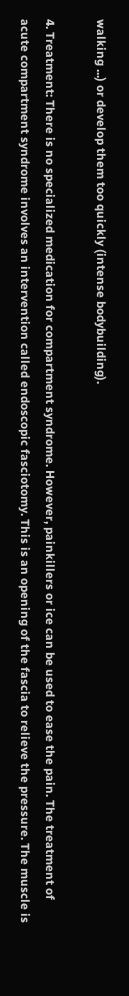walking ...) or develop them too quickly (intense bodybuilding).

4. Treatment: There is no specialized medication for compartment syndrome. However, painkillers or ice can be used to ease the pain. The treatment of acute compartment syndrome involves an intervention called endoscopic fasciotomy. This is an opening of the fascia to relieve the pressure. The muscle is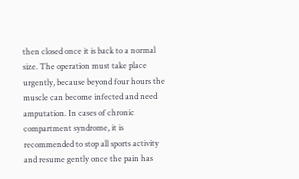then closed once it is back to a normal size. The operation must take place urgently, because beyond four hours the muscle can become infected and need amputation. In cases of chronic compartment syndrome, it is recommended to stop all sports activity and resume gently once the pain has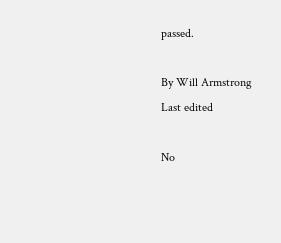passed.

By Will Armstrong
Last edited

No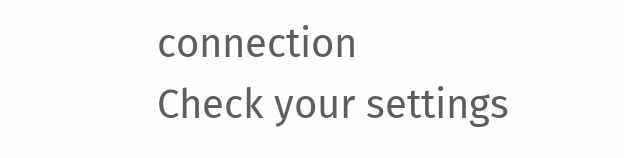connection
Check your settings